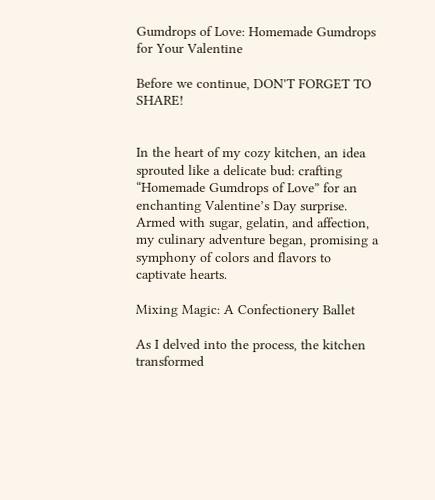Gumdrops of Love: Homemade Gumdrops for Your Valentine

Before we continue, DON'T FORGET TO SHARE!


In the heart of my cozy kitchen, an idea sprouted like a delicate bud: crafting “Homemade Gumdrops of Love” for an enchanting Valentine’s Day surprise. Armed with sugar, gelatin, and affection, my culinary adventure began, promising a symphony of colors and flavors to captivate hearts.

Mixing Magic: A Confectionery Ballet

As I delved into the process, the kitchen transformed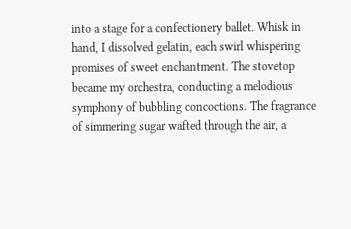into a stage for a confectionery ballet. Whisk in hand, I dissolved gelatin, each swirl whispering promises of sweet enchantment. The stovetop became my orchestra, conducting a melodious symphony of bubbling concoctions. The fragrance of simmering sugar wafted through the air, a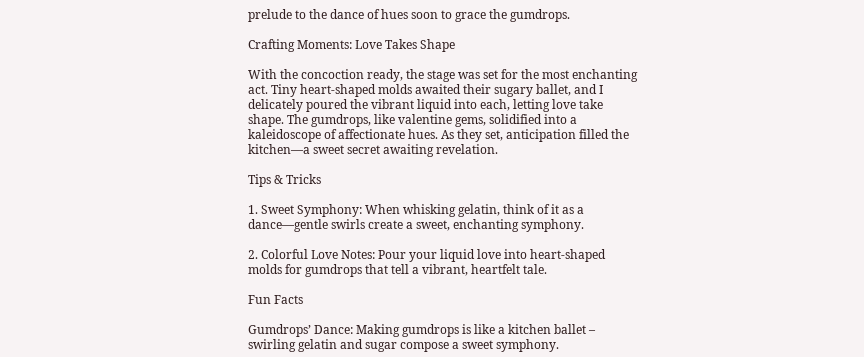prelude to the dance of hues soon to grace the gumdrops.

Crafting Moments: Love Takes Shape

With the concoction ready, the stage was set for the most enchanting act. Tiny heart-shaped molds awaited their sugary ballet, and I delicately poured the vibrant liquid into each, letting love take shape. The gumdrops, like valentine gems, solidified into a kaleidoscope of affectionate hues. As they set, anticipation filled the kitchen—a sweet secret awaiting revelation.

Tips & Tricks

1. Sweet Symphony: When whisking gelatin, think of it as a dance—gentle swirls create a sweet, enchanting symphony.

2. Colorful Love Notes: Pour your liquid love into heart-shaped molds for gumdrops that tell a vibrant, heartfelt tale.

Fun Facts

Gumdrops’ Dance: Making gumdrops is like a kitchen ballet – swirling gelatin and sugar compose a sweet symphony.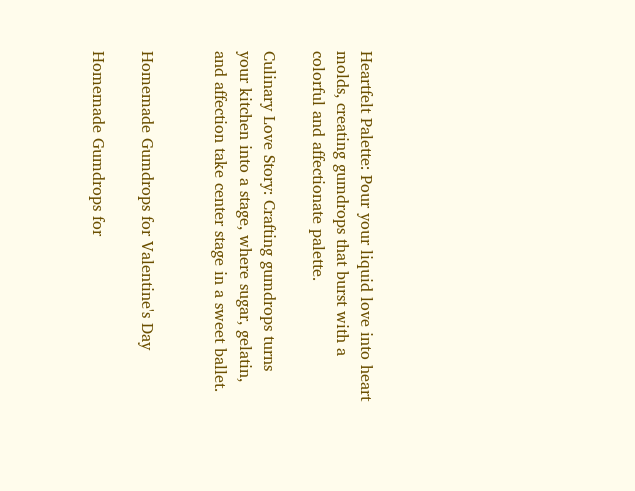Heartfelt Palette: Pour your liquid love into heart molds, creating gumdrops that burst with a colorful and affectionate palette.

Culinary Love Story: Crafting gumdrops turns your kitchen into a stage, where sugar, gelatin, and affection take center stage in a sweet ballet.


Homemade Gumdrops for Valentine's Day

Homemade Gumdrops for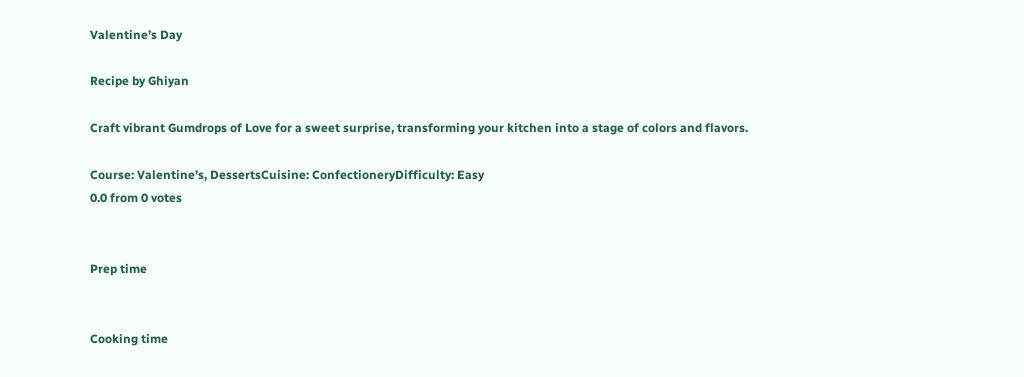Valentine’s Day

Recipe by Ghiyan

Craft vibrant Gumdrops of Love for a sweet surprise, transforming your kitchen into a stage of colors and flavors.

Course: Valentine’s, DessertsCuisine: ConfectioneryDifficulty: Easy
0.0 from 0 votes


Prep time


Cooking time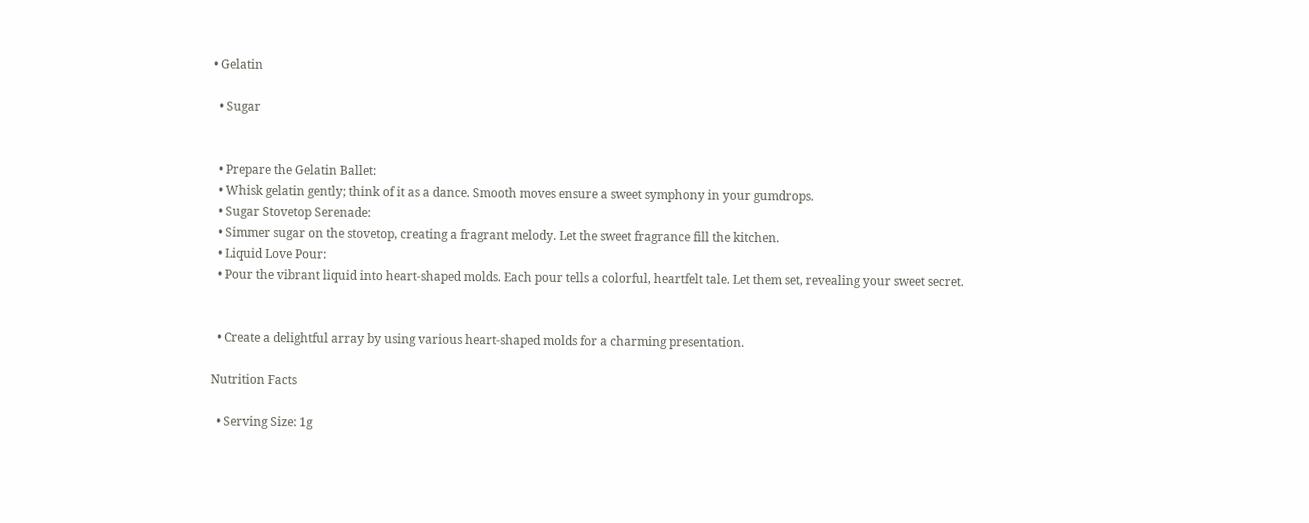• Gelatin

  • Sugar


  • Prepare the Gelatin Ballet:
  • Whisk gelatin gently; think of it as a dance. Smooth moves ensure a sweet symphony in your gumdrops.
  • Sugar Stovetop Serenade:
  • Simmer sugar on the stovetop, creating a fragrant melody. Let the sweet fragrance fill the kitchen.
  • Liquid Love Pour:
  • Pour the vibrant liquid into heart-shaped molds. Each pour tells a colorful, heartfelt tale. Let them set, revealing your sweet secret.


  • Create a delightful array by using various heart-shaped molds for a charming presentation.

Nutrition Facts

  • Serving Size: 1g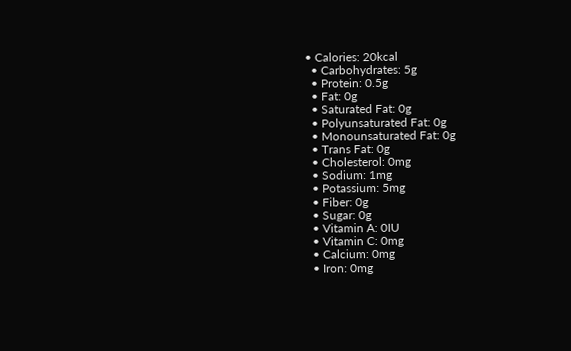• Calories: 20kcal
  • Carbohydrates: 5g
  • Protein: 0.5g
  • Fat: 0g
  • Saturated Fat: 0g
  • Polyunsaturated Fat: 0g
  • Monounsaturated Fat: 0g
  • Trans Fat: 0g
  • Cholesterol: 0mg
  • Sodium: 1mg
  • Potassium: 5mg
  • Fiber: 0g
  • Sugar: 0g
  • Vitamin A: 0IU
  • Vitamin C: 0mg
  • Calcium: 0mg
  • Iron: 0mg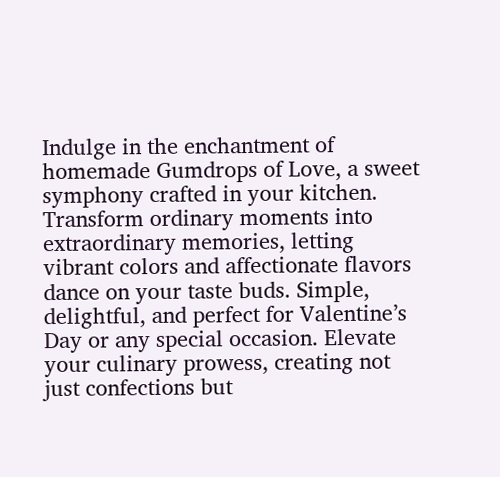Indulge in the enchantment of homemade Gumdrops of Love, a sweet symphony crafted in your kitchen. Transform ordinary moments into extraordinary memories, letting vibrant colors and affectionate flavors dance on your taste buds. Simple, delightful, and perfect for Valentine’s Day or any special occasion. Elevate your culinary prowess, creating not just confections but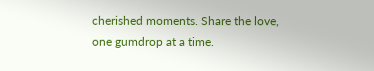cherished moments. Share the love, one gumdrop at a time.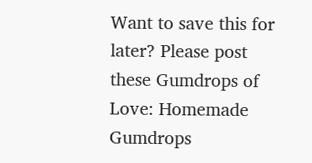Want to save this for later? Please post these Gumdrops of Love: Homemade Gumdrops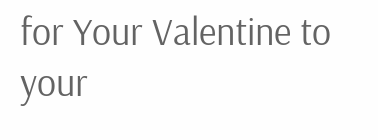for Your Valentine to your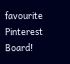favourite Pinterest Board!